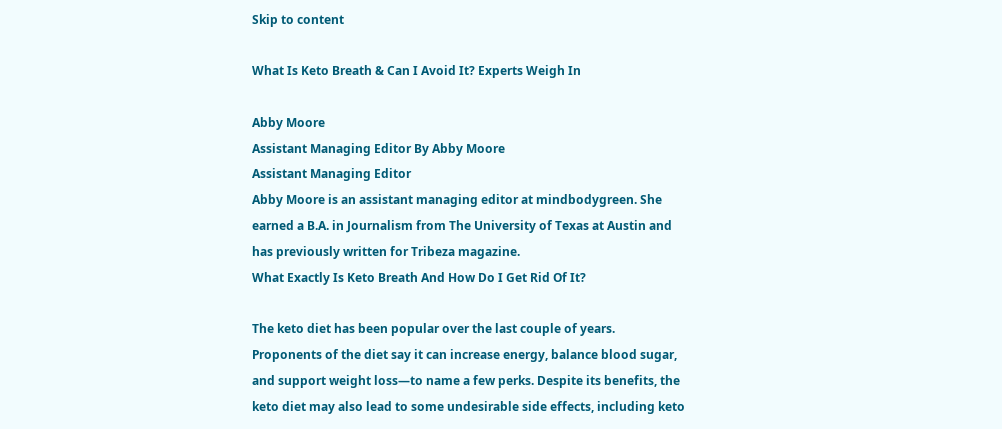Skip to content

What Is Keto Breath & Can I Avoid It? Experts Weigh In

Abby Moore
Assistant Managing Editor By Abby Moore
Assistant Managing Editor
Abby Moore is an assistant managing editor at mindbodygreen. She earned a B.A. in Journalism from The University of Texas at Austin and has previously written for Tribeza magazine.
What Exactly Is Keto Breath And How Do I Get Rid Of It?

The keto diet has been popular over the last couple of years. Proponents of the diet say it can increase energy, balance blood sugar, and support weight loss—to name a few perks. Despite its benefits, the keto diet may also lead to some undesirable side effects, including keto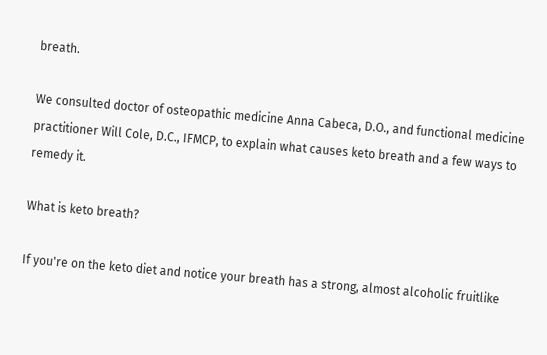breath.

We consulted doctor of osteopathic medicine Anna Cabeca, D.O., and functional medicine practitioner Will Cole, D.C., IFMCP, to explain what causes keto breath and a few ways to remedy it.

What is keto breath?

If you're on the keto diet and notice your breath has a strong, almost alcoholic fruitlike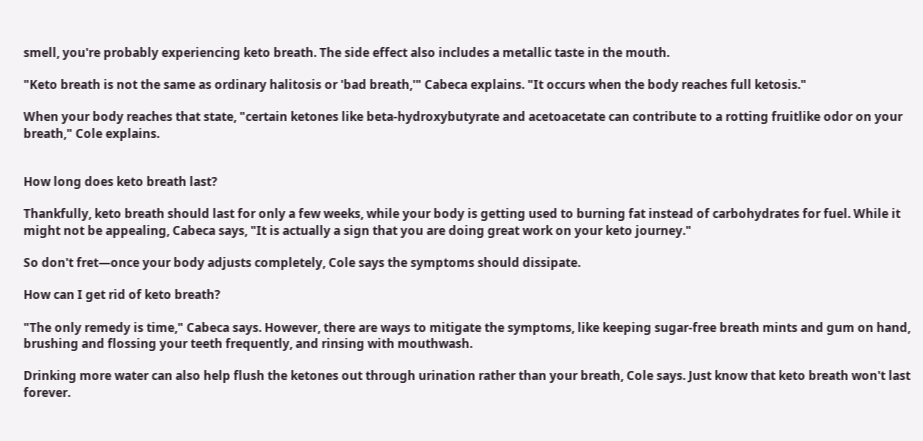smell, you're probably experiencing keto breath. The side effect also includes a metallic taste in the mouth.

"Keto breath is not the same as ordinary halitosis or 'bad breath,'" Cabeca explains. "It occurs when the body reaches full ketosis."

When your body reaches that state, "certain ketones like beta-hydroxybutyrate and acetoacetate can contribute to a rotting fruitlike odor on your breath," Cole explains.


How long does keto breath last?

Thankfully, keto breath should last for only a few weeks, while your body is getting used to burning fat instead of carbohydrates for fuel. While it might not be appealing, Cabeca says, "It is actually a sign that you are doing great work on your keto journey."

So don't fret—once your body adjusts completely, Cole says the symptoms should dissipate.

How can I get rid of keto breath?

"The only remedy is time," Cabeca says. However, there are ways to mitigate the symptoms, like keeping sugar-free breath mints and gum on hand, brushing and flossing your teeth frequently, and rinsing with mouthwash.

Drinking more water can also help flush the ketones out through urination rather than your breath, Cole says. Just know that keto breath won't last forever.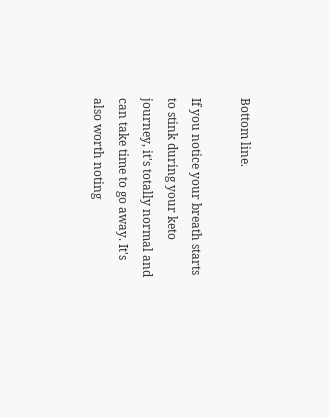Bottom line.

If you notice your breath starts to stink during your keto journey, it's totally normal and can take time to go away. It's also worth noting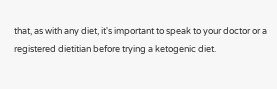that, as with any diet, it's important to speak to your doctor or a registered dietitian before trying a ketogenic diet.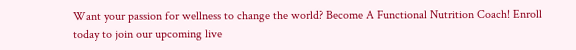Want your passion for wellness to change the world? Become A Functional Nutrition Coach! Enroll today to join our upcoming live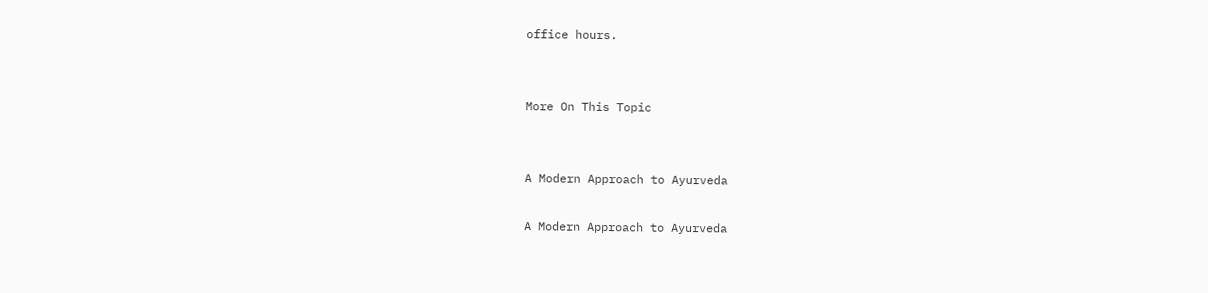office hours.


More On This Topic


A Modern Approach to Ayurveda

A Modern Approach to Ayurveda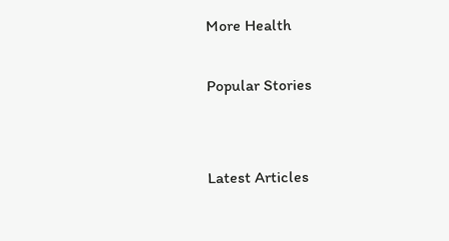More Health

Popular Stories


Latest Articles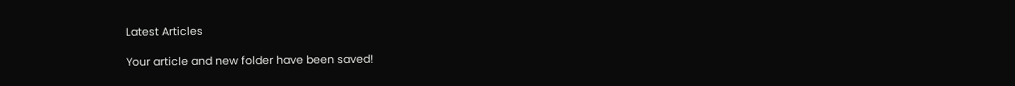Latest Articles

Your article and new folder have been saved!